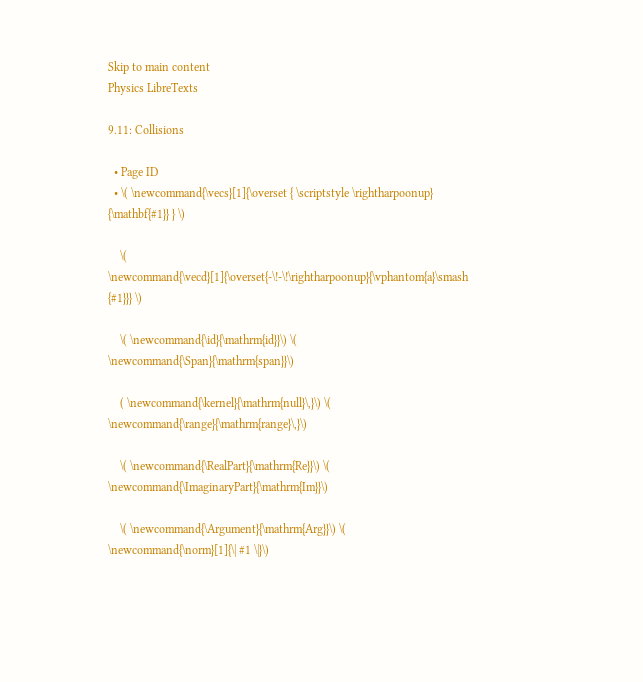Skip to main content
Physics LibreTexts

9.11: Collisions

  • Page ID
  • \( \newcommand{\vecs}[1]{\overset { \scriptstyle \rightharpoonup} {\mathbf{#1}} } \)

    \( \newcommand{\vecd}[1]{\overset{-\!-\!\rightharpoonup}{\vphantom{a}\smash {#1}}} \)

    \( \newcommand{\id}{\mathrm{id}}\) \( \newcommand{\Span}{\mathrm{span}}\)

    ( \newcommand{\kernel}{\mathrm{null}\,}\) \( \newcommand{\range}{\mathrm{range}\,}\)

    \( \newcommand{\RealPart}{\mathrm{Re}}\) \( \newcommand{\ImaginaryPart}{\mathrm{Im}}\)

    \( \newcommand{\Argument}{\mathrm{Arg}}\) \( \newcommand{\norm}[1]{\| #1 \|}\)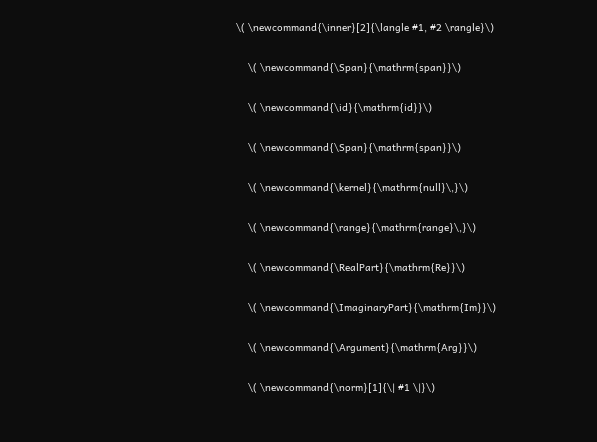\( \newcommand{\inner}[2]{\langle #1, #2 \rangle}\)

    \( \newcommand{\Span}{\mathrm{span}}\)

    \( \newcommand{\id}{\mathrm{id}}\)

    \( \newcommand{\Span}{\mathrm{span}}\)

    \( \newcommand{\kernel}{\mathrm{null}\,}\)

    \( \newcommand{\range}{\mathrm{range}\,}\)

    \( \newcommand{\RealPart}{\mathrm{Re}}\)

    \( \newcommand{\ImaginaryPart}{\mathrm{Im}}\)

    \( \newcommand{\Argument}{\mathrm{Arg}}\)

    \( \newcommand{\norm}[1]{\| #1 \|}\)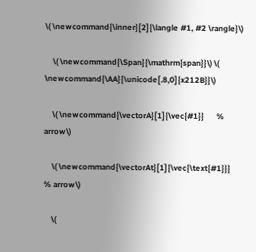\( \newcommand{\inner}[2]{\langle #1, #2 \rangle}\)

    \( \newcommand{\Span}{\mathrm{span}}\) \( \newcommand{\AA}{\unicode[.8,0]{x212B}}\)

    \( \newcommand{\vectorA}[1]{\vec{#1}}      % arrow\)

    \( \newcommand{\vectorAt}[1]{\vec{\text{#1}}}      % arrow\)

    \(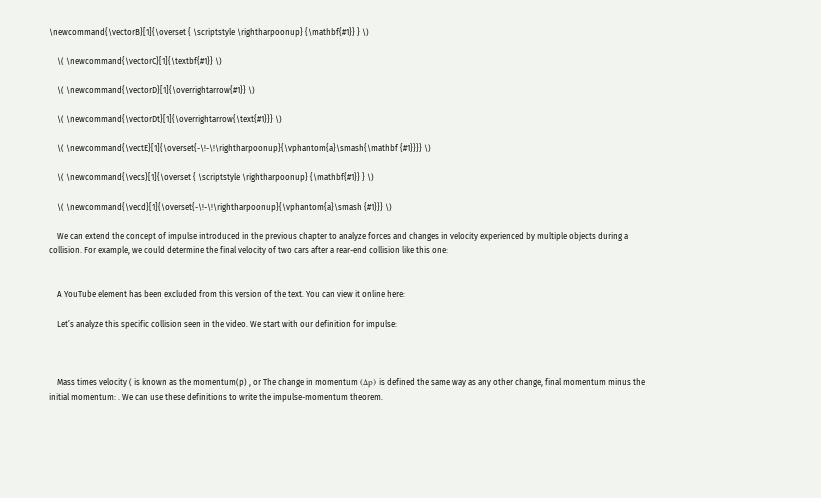\newcommand{\vectorB}[1]{\overset { \scriptstyle \rightharpoonup} {\mathbf{#1}} } \)

    \( \newcommand{\vectorC}[1]{\textbf{#1}} \)

    \( \newcommand{\vectorD}[1]{\overrightarrow{#1}} \)

    \( \newcommand{\vectorDt}[1]{\overrightarrow{\text{#1}}} \)

    \( \newcommand{\vectE}[1]{\overset{-\!-\!\rightharpoonup}{\vphantom{a}\smash{\mathbf {#1}}}} \)

    \( \newcommand{\vecs}[1]{\overset { \scriptstyle \rightharpoonup} {\mathbf{#1}} } \)

    \( \newcommand{\vecd}[1]{\overset{-\!-\!\rightharpoonup}{\vphantom{a}\smash {#1}}} \)

    We can extend the concept of impulse introduced in the previous chapter to analyze forces and changes in velocity experienced by multiple objects during a collision. For example, we could determine the final velocity of two cars after a rear-end collision like this one:


    A YouTube element has been excluded from this version of the text. You can view it online here:

    Let’s analyze this specific collision seen in the video. We start with our definition for impulse:



    Mass times velocity ( is known as the momentum(p) , or The change in momentum (Δp) is defined the same way as any other change, final momentum minus the initial momentum: . We can use these definitions to write the impulse-momentum theorem.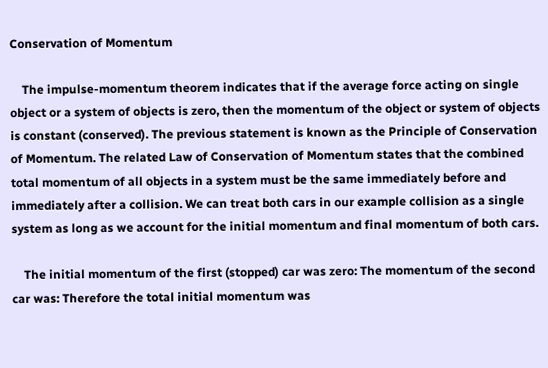Conservation of Momentum

    The impulse-momentum theorem indicates that if the average force acting on single object or a system of objects is zero, then the momentum of the object or system of objects is constant (conserved). The previous statement is known as the Principle of Conservation of Momentum. The related Law of Conservation of Momentum states that the combined total momentum of all objects in a system must be the same immediately before and immediately after a collision. We can treat both cars in our example collision as a single system as long as we account for the initial momentum and final momentum of both cars.

    The initial momentum of the first (stopped) car was zero: The momentum of the second car was: Therefore the total initial momentum was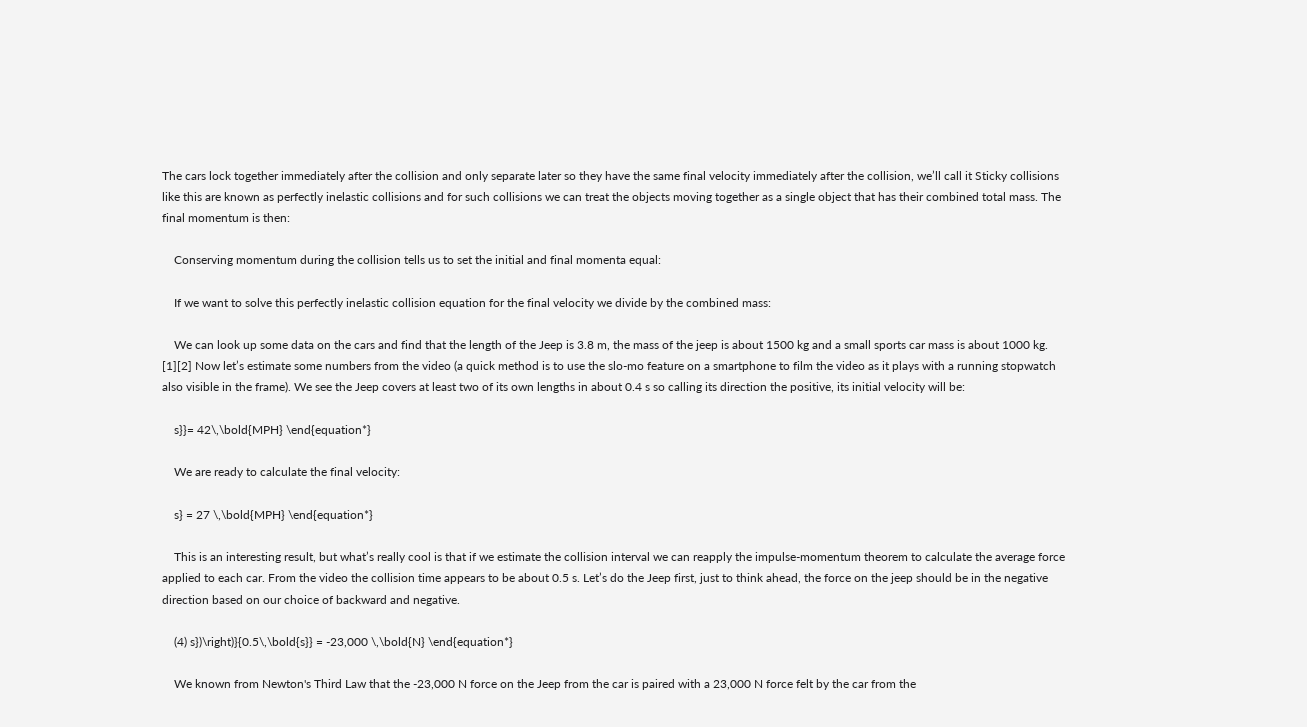The cars lock together immediately after the collision and only separate later so they have the same final velocity immediately after the collision, we’ll call it Sticky collisions like this are known as perfectly inelastic collisions and for such collisions we can treat the objects moving together as a single object that has their combined total mass. The final momentum is then:

    Conserving momentum during the collision tells us to set the initial and final momenta equal:

    If we want to solve this perfectly inelastic collision equation for the final velocity we divide by the combined mass:

    We can look up some data on the cars and find that the length of the Jeep is 3.8 m, the mass of the jeep is about 1500 kg and a small sports car mass is about 1000 kg. [1][2] Now let’s estimate some numbers from the video (a quick method is to use the slo-mo feature on a smartphone to film the video as it plays with a running stopwatch also visible in the frame). We see the Jeep covers at least two of its own lengths in about 0.4 s so calling its direction the positive, its initial velocity will be:

    s}}= 42\,\bold{MPH} \end{equation*}

    We are ready to calculate the final velocity:

    s} = 27 \,\bold{MPH} \end{equation*}

    This is an interesting result, but what’s really cool is that if we estimate the collision interval we can reapply the impulse-momentum theorem to calculate the average force applied to each car. From the video the collision time appears to be about 0.5 s. Let’s do the Jeep first, just to think ahead, the force on the jeep should be in the negative direction based on our choice of backward and negative.

    (4) s})\right)}{0.5\,\bold{s}} = -23,000 \,\bold{N} \end{equation*}

    We known from Newton's Third Law that the -23,000 N force on the Jeep from the car is paired with a 23,000 N force felt by the car from the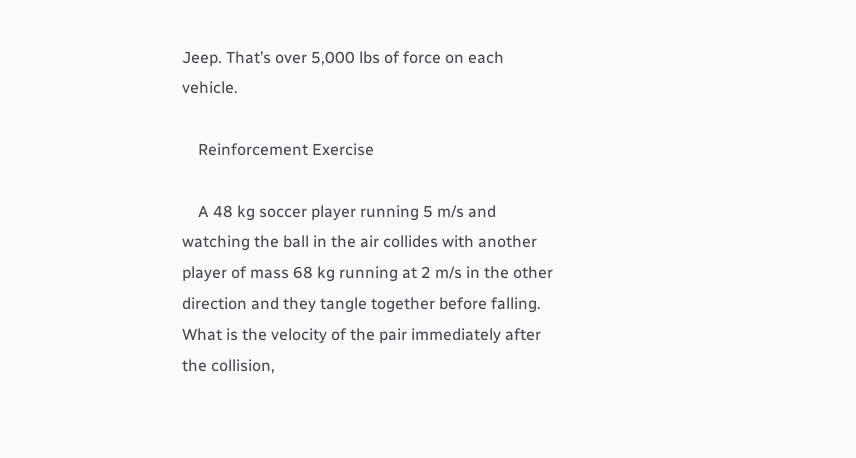Jeep. That’s over 5,000 lbs of force on each vehicle.

    Reinforcement Exercise

    A 48 kg soccer player running 5 m/s and watching the ball in the air collides with another player of mass 68 kg running at 2 m/s in the other direction and they tangle together before falling. What is the velocity of the pair immediately after the collision,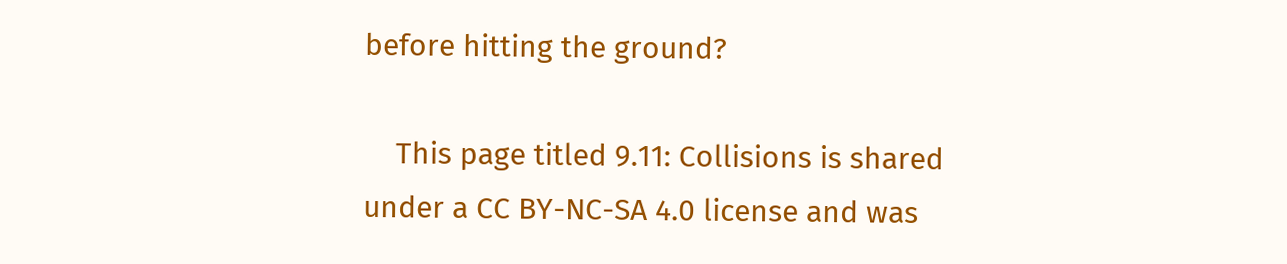before hitting the ground?

    This page titled 9.11: Collisions is shared under a CC BY-NC-SA 4.0 license and was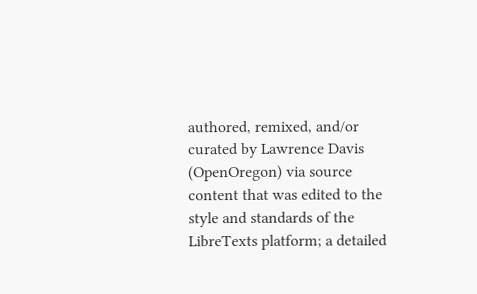authored, remixed, and/or curated by Lawrence Davis (OpenOregon) via source content that was edited to the style and standards of the LibreTexts platform; a detailed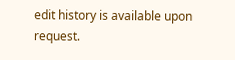edit history is available upon request.